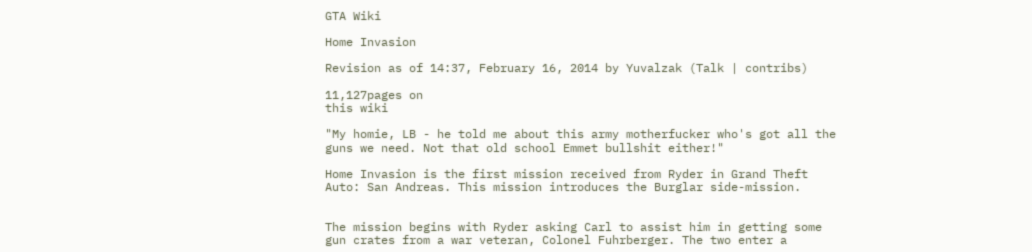GTA Wiki

Home Invasion

Revision as of 14:37, February 16, 2014 by Yuvalzak (Talk | contribs)

11,127pages on
this wiki

"My homie, LB - he told me about this army motherfucker who's got all the guns we need. Not that old school Emmet bullshit either!"

Home Invasion is the first mission received from Ryder in Grand Theft Auto: San Andreas. This mission introduces the Burglar side-mission.


The mission begins with Ryder asking Carl to assist him in getting some gun crates from a war veteran, Colonel Fuhrberger. The two enter a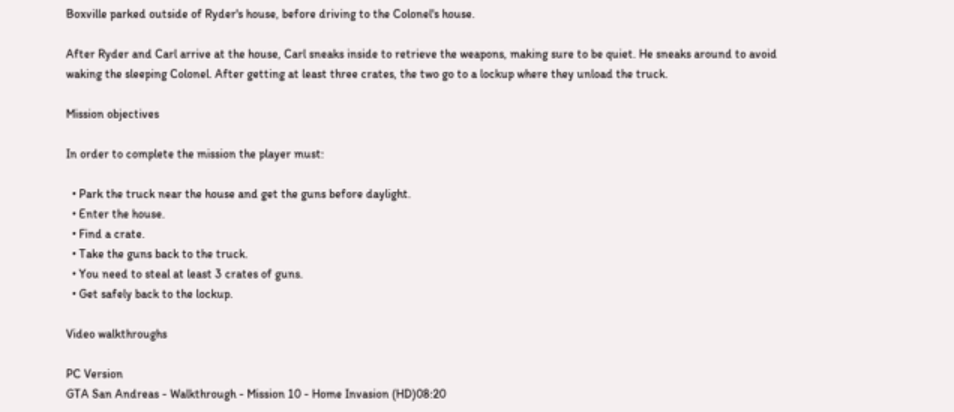Boxville parked outside of Ryder's house, before driving to the Colonel's house.

After Ryder and Carl arrive at the house, Carl sneaks inside to retrieve the weapons, making sure to be quiet. He sneaks around to avoid waking the sleeping Colonel. After getting at least three crates, the two go to a lockup where they unload the truck.

Mission objectives

In order to complete the mission the player must:

  • Park the truck near the house and get the guns before daylight.
  • Enter the house.
  • Find a crate.
  • Take the guns back to the truck.
  • You need to steal at least 3 crates of guns.
  • Get safely back to the lockup.

Video walkthroughs

PC Version
GTA San Andreas - Walkthrough - Mission 10 - Home Invasion (HD)08:20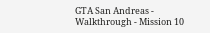GTA San Andreas - Walkthrough - Mission 10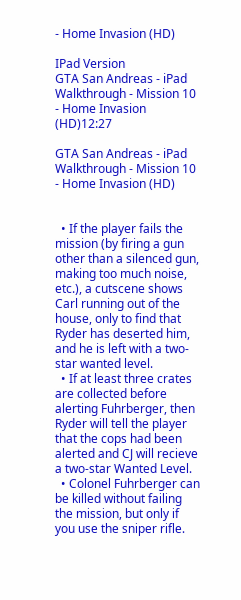- Home Invasion (HD)

IPad Version
GTA San Andreas - iPad Walkthrough - Mission 10 - Home Invasion (HD)12:27

GTA San Andreas - iPad Walkthrough - Mission 10 - Home Invasion (HD)


  • If the player fails the mission (by firing a gun other than a silenced gun, making too much noise, etc.), a cutscene shows Carl running out of the house, only to find that Ryder has deserted him, and he is left with a two-star wanted level.
  • If at least three crates are collected before alerting Fuhrberger, then Ryder will tell the player that the cops had been alerted and CJ will recieve a two-star Wanted Level.
  • Colonel Fuhrberger can be killed without failing the mission, but only if you use the sniper rifle.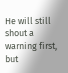He will still shout a warning first, but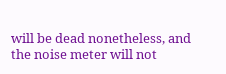will be dead nonetheless, and the noise meter will not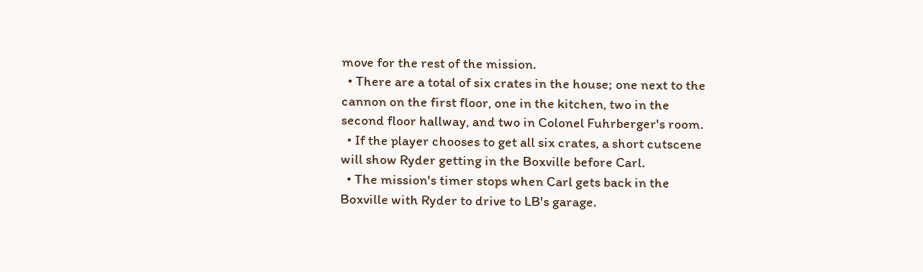move for the rest of the mission.
  • There are a total of six crates in the house; one next to the cannon on the first floor, one in the kitchen, two in the second floor hallway, and two in Colonel Fuhrberger's room.
  • If the player chooses to get all six crates, a short cutscene will show Ryder getting in the Boxville before Carl.
  • The mission's timer stops when Carl gets back in the Boxville with Ryder to drive to LB's garage.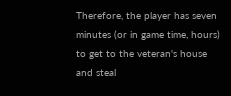Therefore, the player has seven minutes (or in game time, hours) to get to the veteran's house and steal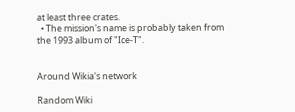at least three crates.
  • The mission's name is probably taken from the 1993 album of "Ice-T".


Around Wikia's network

Random Wiki